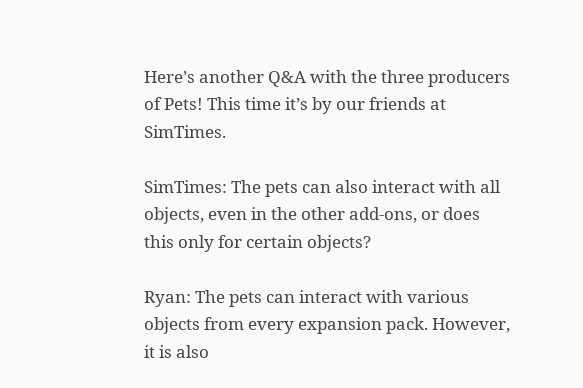Here’s another Q&A with the three producers of Pets! This time it’s by our friends at SimTimes.

SimTimes: The pets can also interact with all objects, even in the other add-ons, or does this only for certain objects?

Ryan: The pets can interact with various objects from every expansion pack. However, it is also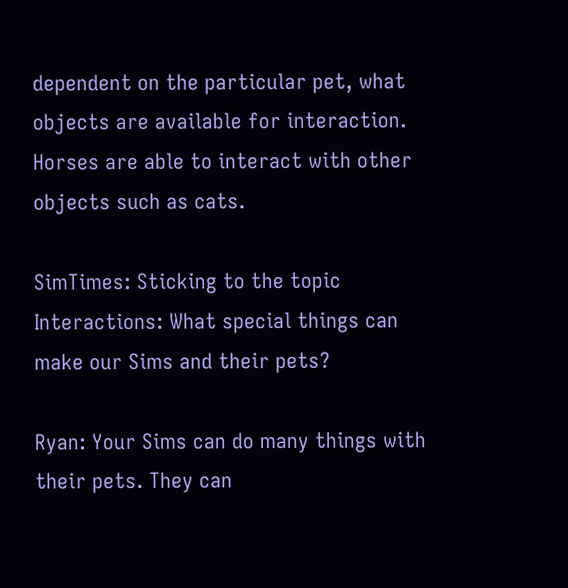dependent on the particular pet, what objects are available for interaction. Horses are able to interact with other objects such as cats.

SimTimes: Sticking to the topic Interactions: What special things can make our Sims and their pets?

Ryan: Your Sims can do many things with their pets. They can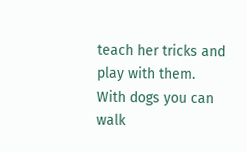teach her tricks and play with them. With dogs you can walk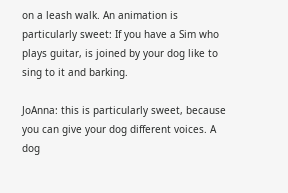on a leash walk. An animation is particularly sweet: If you have a Sim who plays guitar, is joined by your dog like to sing to it and barking.

JoAnna: this is particularly sweet, because you can give your dog different voices. A dog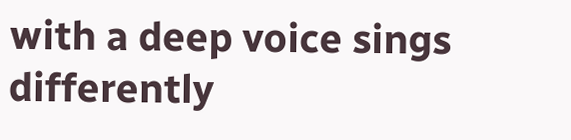with a deep voice sings differently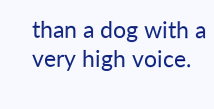than a dog with a very high voice.